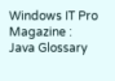Windows IT Pro Magazine : Java Glossary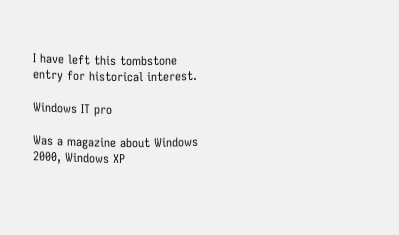I have left this tombstone entry for historical interest.

Windows IT pro

Was a magazine about Windows 2000, Windows XP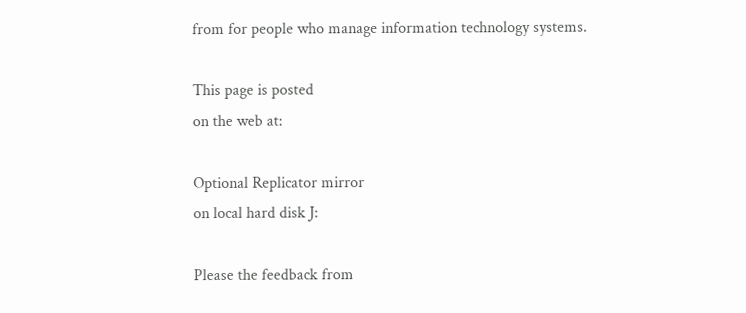from for people who manage information technology systems.

This page is posted
on the web at:

Optional Replicator mirror
on local hard disk J:

Please the feedback from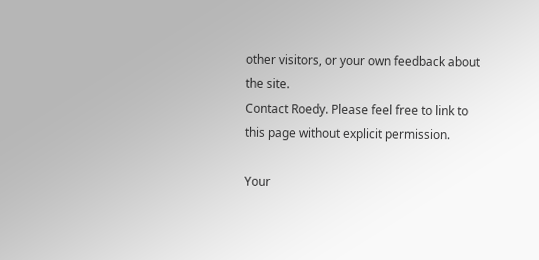other visitors, or your own feedback about the site.
Contact Roedy. Please feel free to link to this page without explicit permission.

Your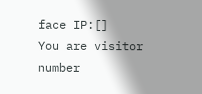face IP:[]
You are visitor number